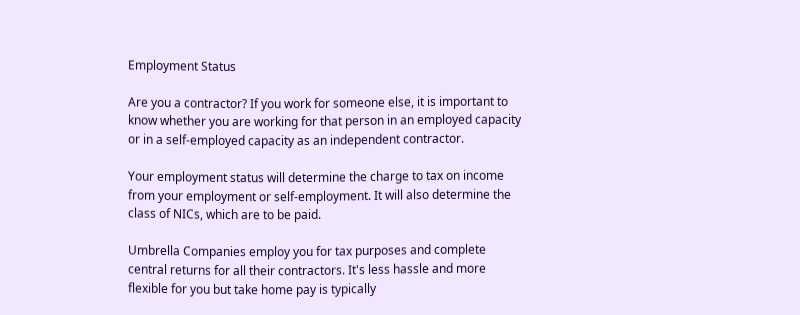Employment Status

Are you a contractor? If you work for someone else, it is important to know whether you are working for that person in an employed capacity or in a self-employed capacity as an independent contractor.

Your employment status will determine the charge to tax on income from your employment or self-employment. It will also determine the class of NICs, which are to be paid.

Umbrella Companies employ you for tax purposes and complete central returns for all their contractors. It's less hassle and more flexible for you but take home pay is typically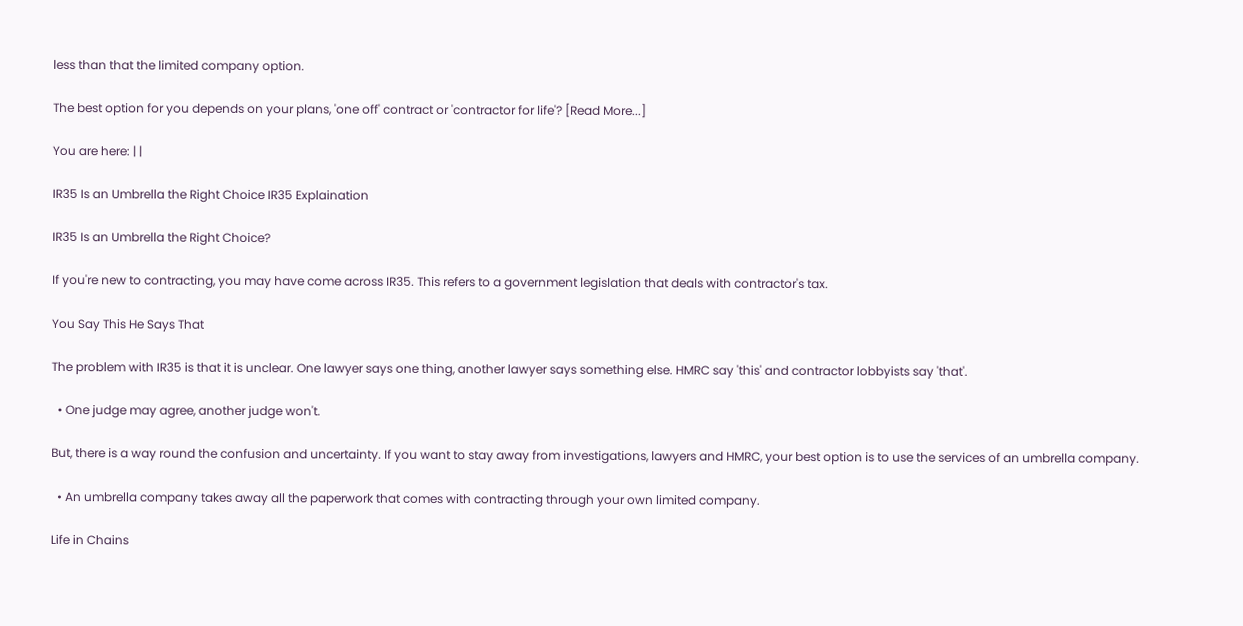less than that the limited company option.

The best option for you depends on your plans, 'one off' contract or 'contractor for life'? [Read More...]

You are here: | |

IR35 Is an Umbrella the Right Choice IR35 Explaination

IR35 Is an Umbrella the Right Choice?

If you're new to contracting, you may have come across IR35. This refers to a government legislation that deals with contractor's tax.

You Say This He Says That

The problem with IR35 is that it is unclear. One lawyer says one thing, another lawyer says something else. HMRC say 'this' and contractor lobbyists say 'that'.

  • One judge may agree, another judge won't.

But, there is a way round the confusion and uncertainty. If you want to stay away from investigations, lawyers and HMRC, your best option is to use the services of an umbrella company.

  • An umbrella company takes away all the paperwork that comes with contracting through your own limited company.

Life in Chains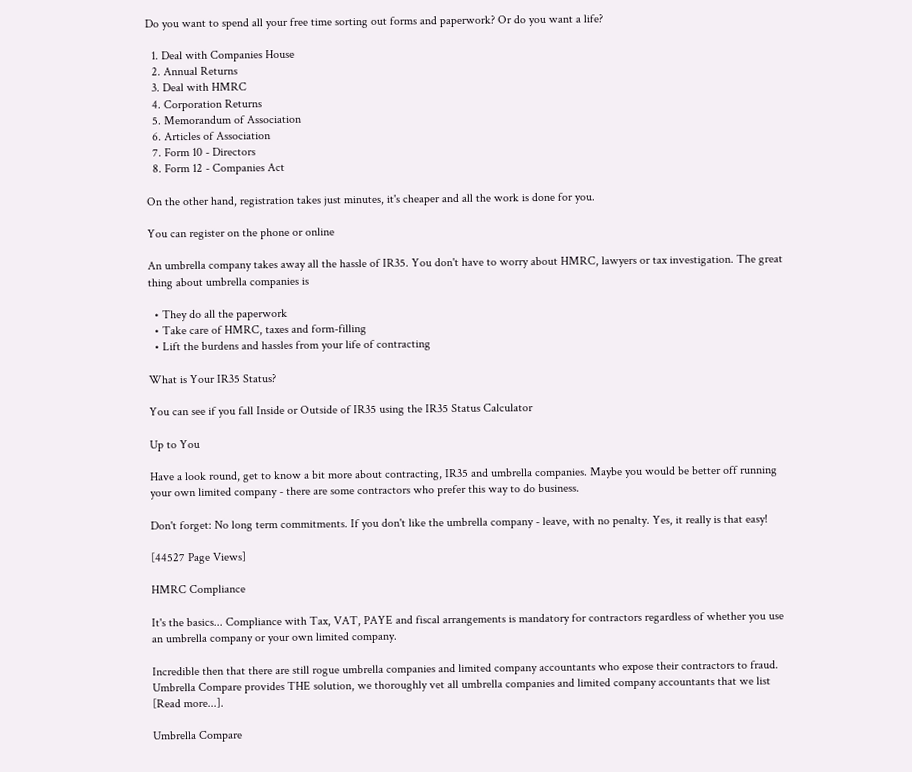Do you want to spend all your free time sorting out forms and paperwork? Or do you want a life?

  1. Deal with Companies House
  2. Annual Returns
  3. Deal with HMRC
  4. Corporation Returns
  5. Memorandum of Association
  6. Articles of Association
  7. Form 10 - Directors
  8. Form 12 - Companies Act

On the other hand, registration takes just minutes, it's cheaper and all the work is done for you.

You can register on the phone or online

An umbrella company takes away all the hassle of IR35. You don't have to worry about HMRC, lawyers or tax investigation. The great thing about umbrella companies is

  • They do all the paperwork
  • Take care of HMRC, taxes and form-filling
  • Lift the burdens and hassles from your life of contracting

What is Your IR35 Status?

You can see if you fall Inside or Outside of IR35 using the IR35 Status Calculator

Up to You

Have a look round, get to know a bit more about contracting, IR35 and umbrella companies. Maybe you would be better off running your own limited company - there are some contractors who prefer this way to do business.

Don't forget: No long term commitments. If you don't like the umbrella company - leave, with no penalty. Yes, it really is that easy!

[44527 Page Views]

HMRC Compliance

It's the basics... Compliance with Tax, VAT, PAYE and fiscal arrangements is mandatory for contractors regardless of whether you use an umbrella company or your own limited company.

Incredible then that there are still rogue umbrella companies and limited company accountants who expose their contractors to fraud. Umbrella Compare provides THE solution, we thoroughly vet all umbrella companies and limited company accountants that we list [Read more...].

Umbrella Compare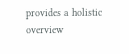provides a holistic overview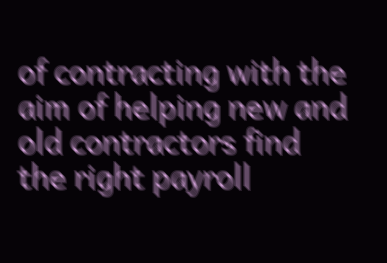of contracting with the aim of helping new and old contractors find the right payroll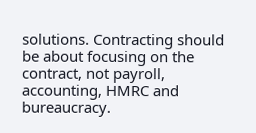solutions. Contracting should be about focusing on the contract, not payroll, accounting, HMRC and bureaucracy.